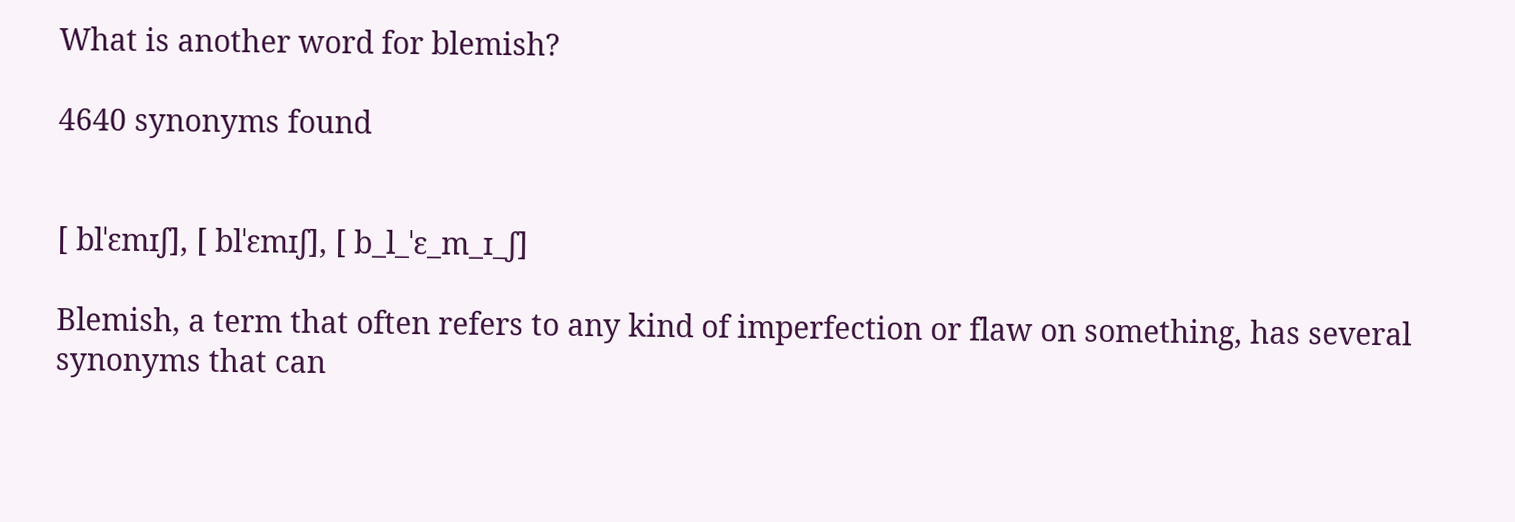What is another word for blemish?

4640 synonyms found


[ blˈɛmɪʃ], [ blˈɛmɪʃ], [ b_l_ˈɛ_m_ɪ_ʃ]

Blemish, a term that often refers to any kind of imperfection or flaw on something, has several synonyms that can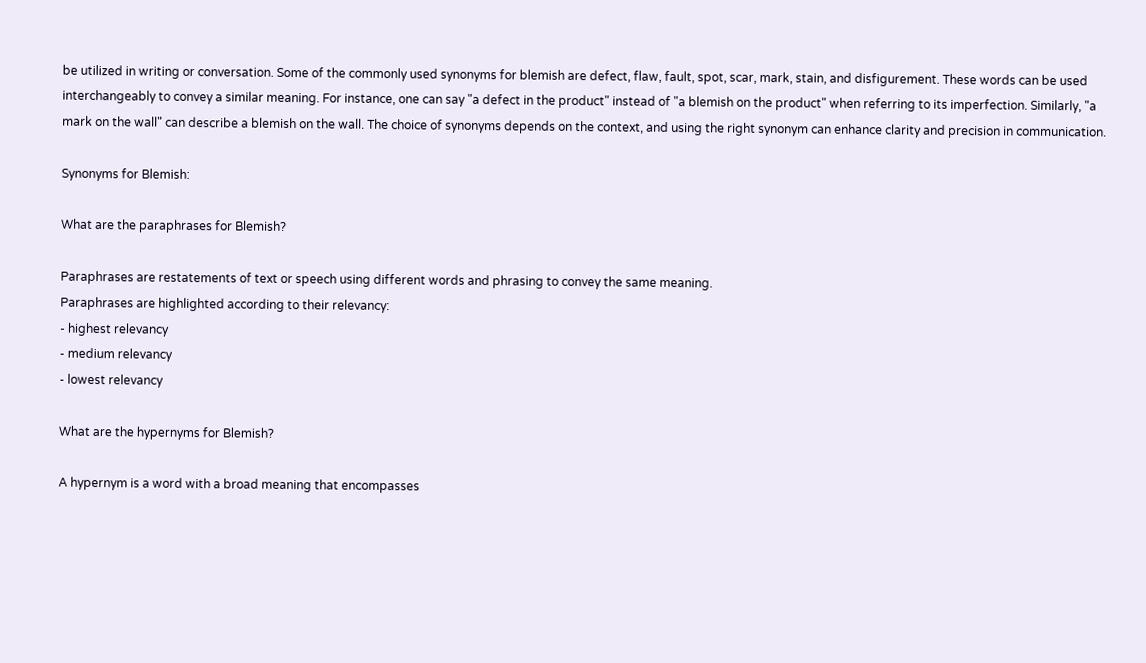be utilized in writing or conversation. Some of the commonly used synonyms for blemish are defect, flaw, fault, spot, scar, mark, stain, and disfigurement. These words can be used interchangeably to convey a similar meaning. For instance, one can say "a defect in the product" instead of "a blemish on the product" when referring to its imperfection. Similarly, "a mark on the wall" can describe a blemish on the wall. The choice of synonyms depends on the context, and using the right synonym can enhance clarity and precision in communication.

Synonyms for Blemish:

What are the paraphrases for Blemish?

Paraphrases are restatements of text or speech using different words and phrasing to convey the same meaning.
Paraphrases are highlighted according to their relevancy:
- highest relevancy
- medium relevancy
- lowest relevancy

What are the hypernyms for Blemish?

A hypernym is a word with a broad meaning that encompasses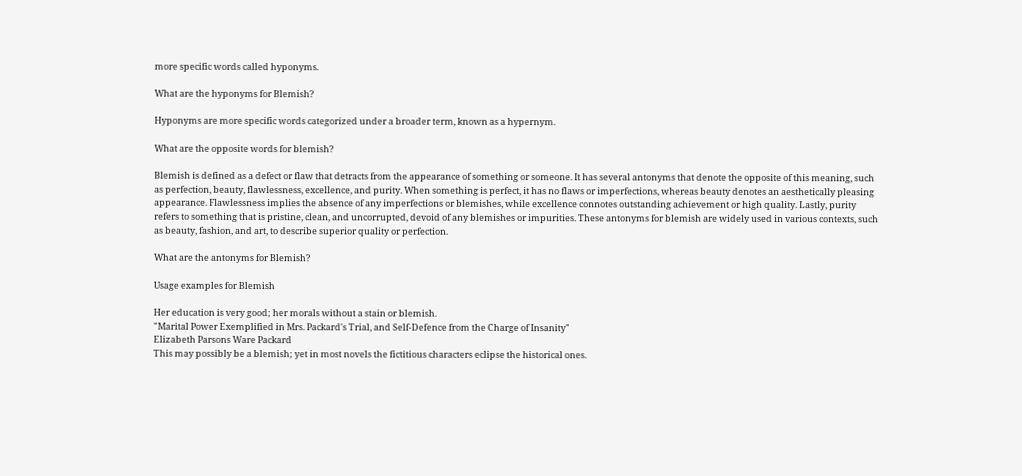more specific words called hyponyms.

What are the hyponyms for Blemish?

Hyponyms are more specific words categorized under a broader term, known as a hypernym.

What are the opposite words for blemish?

Blemish is defined as a defect or flaw that detracts from the appearance of something or someone. It has several antonyms that denote the opposite of this meaning, such as perfection, beauty, flawlessness, excellence, and purity. When something is perfect, it has no flaws or imperfections, whereas beauty denotes an aesthetically pleasing appearance. Flawlessness implies the absence of any imperfections or blemishes, while excellence connotes outstanding achievement or high quality. Lastly, purity refers to something that is pristine, clean, and uncorrupted, devoid of any blemishes or impurities. These antonyms for blemish are widely used in various contexts, such as beauty, fashion, and art, to describe superior quality or perfection.

What are the antonyms for Blemish?

Usage examples for Blemish

Her education is very good; her morals without a stain or blemish.
"Marital Power Exemplified in Mrs. Packard's Trial, and Self-Defence from the Charge of Insanity"
Elizabeth Parsons Ware Packard
This may possibly be a blemish; yet in most novels the fictitious characters eclipse the historical ones.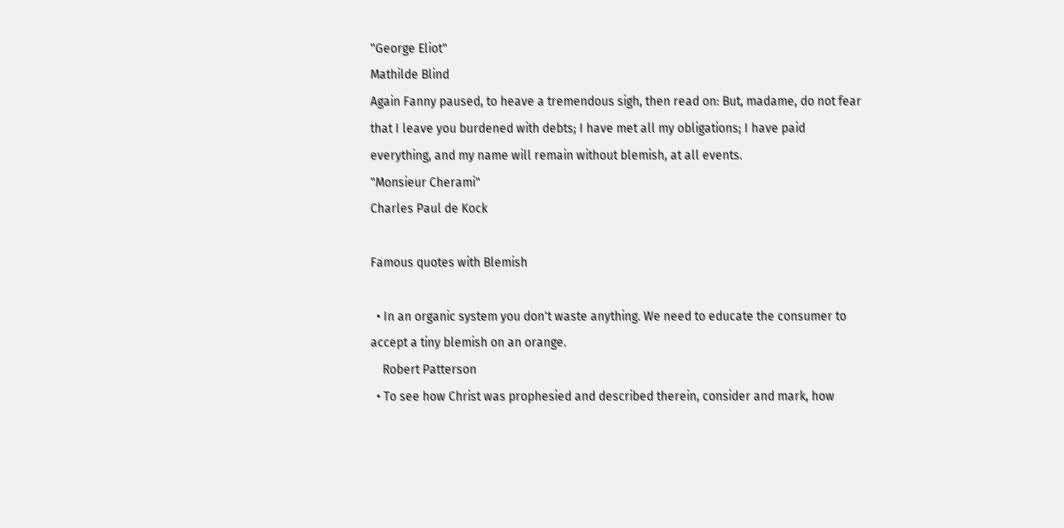"George Eliot"
Mathilde Blind
Again Fanny paused, to heave a tremendous sigh, then read on: But, madame, do not fear that I leave you burdened with debts; I have met all my obligations; I have paid everything, and my name will remain without blemish, at all events.
"Monsieur Cherami"
Charles Paul de Kock

Famous quotes with Blemish

  • In an organic system you don't waste anything. We need to educate the consumer to accept a tiny blemish on an orange.
    Robert Patterson
  • To see how Christ was prophesied and described therein, consider and mark, how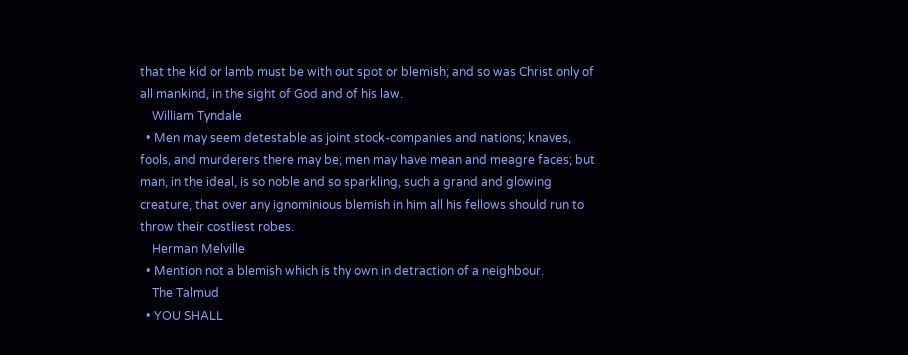that the kid or lamb must be with out spot or blemish; and so was Christ only of all mankind, in the sight of God and of his law.
    William Tyndale
  • Men may seem detestable as joint stock-companies and nations; knaves, fools, and murderers there may be; men may have mean and meagre faces; but man, in the ideal, is so noble and so sparkling, such a grand and glowing creature, that over any ignominious blemish in him all his fellows should run to throw their costliest robes.
    Herman Melville
  • Mention not a blemish which is thy own in detraction of a neighbour.
    The Talmud
  • YOU SHALL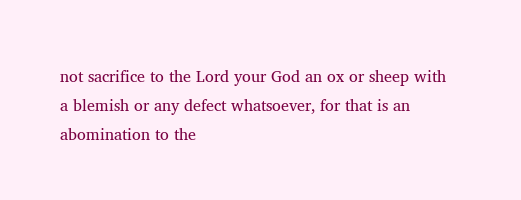not sacrifice to the Lord your God an ox or sheep with a blemish or any defect whatsoever, for that is an abomination to the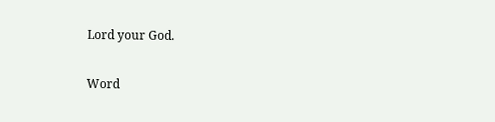Lord your God.

Word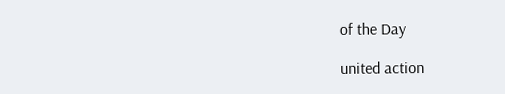of the Day

united action